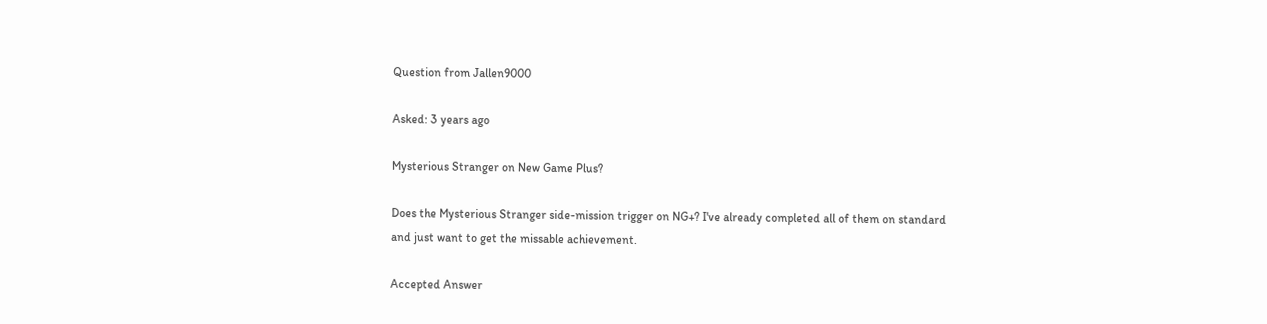Question from Jallen9000

Asked: 3 years ago

Mysterious Stranger on New Game Plus?

Does the Mysterious Stranger side-mission trigger on NG+? I've already completed all of them on standard and just want to get the missable achievement.

Accepted Answer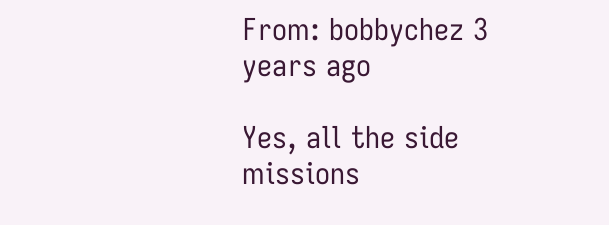From: bobbychez 3 years ago

Yes, all the side missions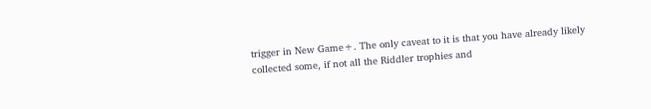trigger in New Game+. The only caveat to it is that you have already likely collected some, if not all the Riddler trophies and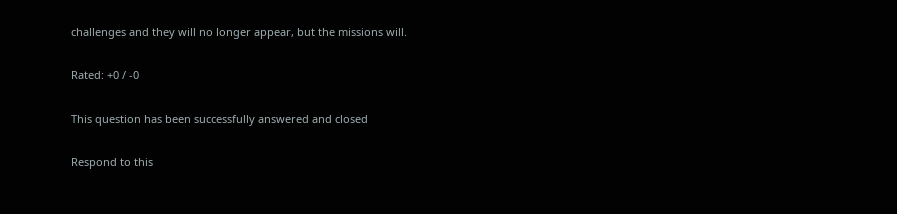challenges and they will no longer appear, but the missions will.

Rated: +0 / -0

This question has been successfully answered and closed

Respond to this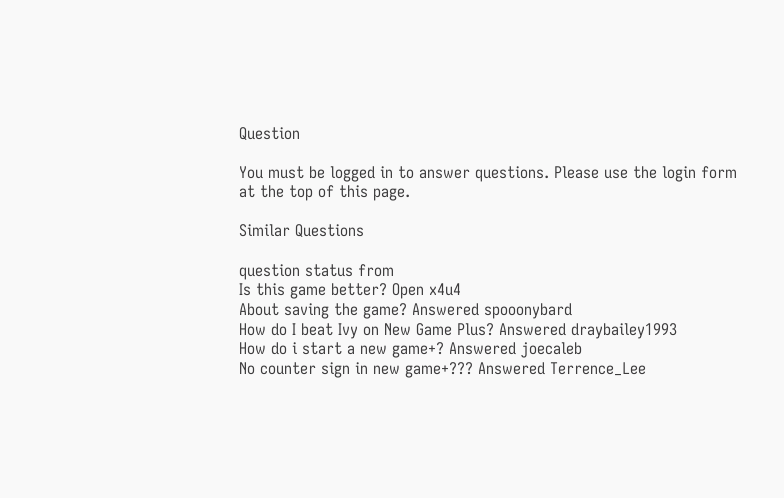Question

You must be logged in to answer questions. Please use the login form at the top of this page.

Similar Questions

question status from
Is this game better? Open x4u4
About saving the game? Answered spooonybard
How do I beat Ivy on New Game Plus? Answered draybailey1993
How do i start a new game+? Answered joecaleb
No counter sign in new game+??? Answered Terrence_Lee